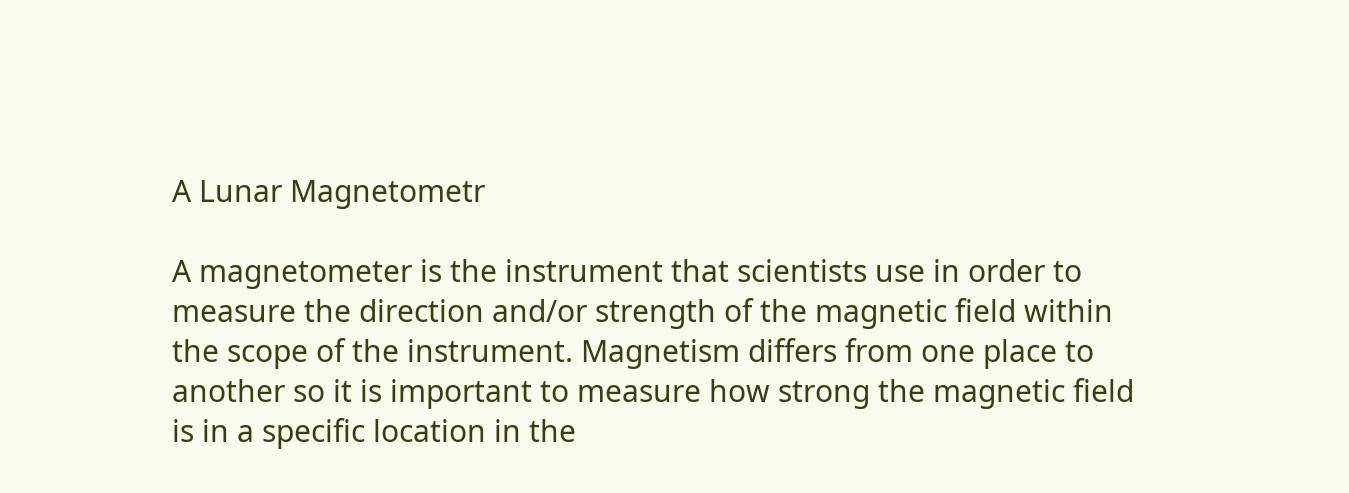A Lunar Magnetometr

A magnetometer is the instrument that scientists use in order to measure the direction and/or strength of the magnetic field within the scope of the instrument. Magnetism differs from one place to another so it is important to measure how strong the magnetic field is in a specific location in the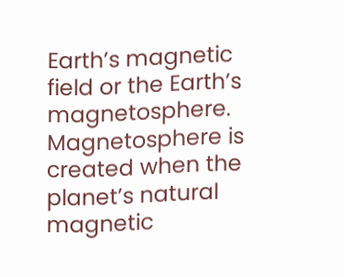Earth’s magnetic field or the Earth’s magnetosphere. Magnetosphere is created when the planet’s natural magnetic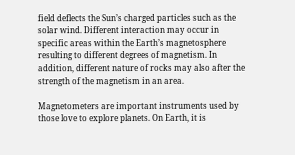field deflects the Sun’s charged particles such as the solar wind. Different interaction may occur in specific areas within the Earth’s magnetosphere resulting to different degrees of magnetism. In addition, different nature of rocks may also after the strength of the magnetism in an area.

Magnetometers are important instruments used by those love to explore planets. On Earth, it is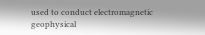used to conduct electromagnetic geophysical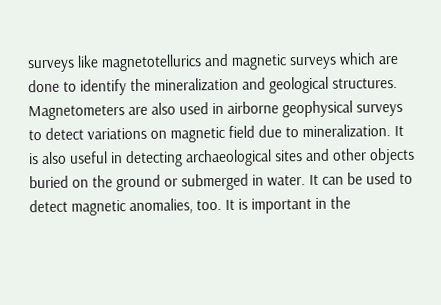surveys like magnetotellurics and magnetic surveys which are done to identify the mineralization and geological structures. Magnetometers are also used in airborne geophysical surveys to detect variations on magnetic field due to mineralization. It is also useful in detecting archaeological sites and other objects buried on the ground or submerged in water. It can be used to detect magnetic anomalies, too. It is important in the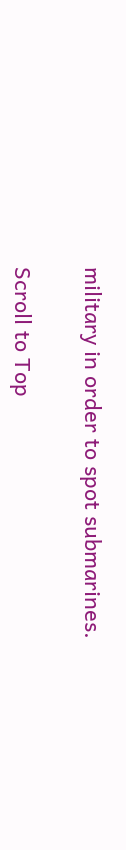military in order to spot submarines.

Scroll to Top